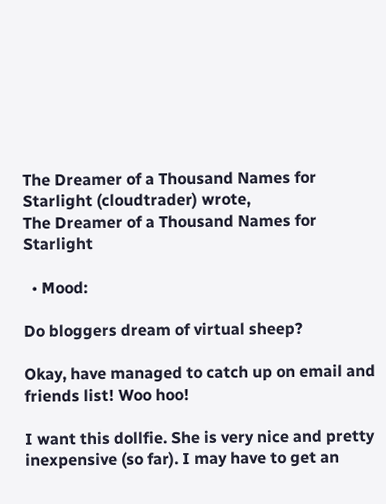The Dreamer of a Thousand Names for Starlight (cloudtrader) wrote,
The Dreamer of a Thousand Names for Starlight

  • Mood:

Do bloggers dream of virtual sheep?

Okay, have managed to catch up on email and friends list! Woo hoo!

I want this dollfie. She is very nice and pretty inexpensive (so far). I may have to get an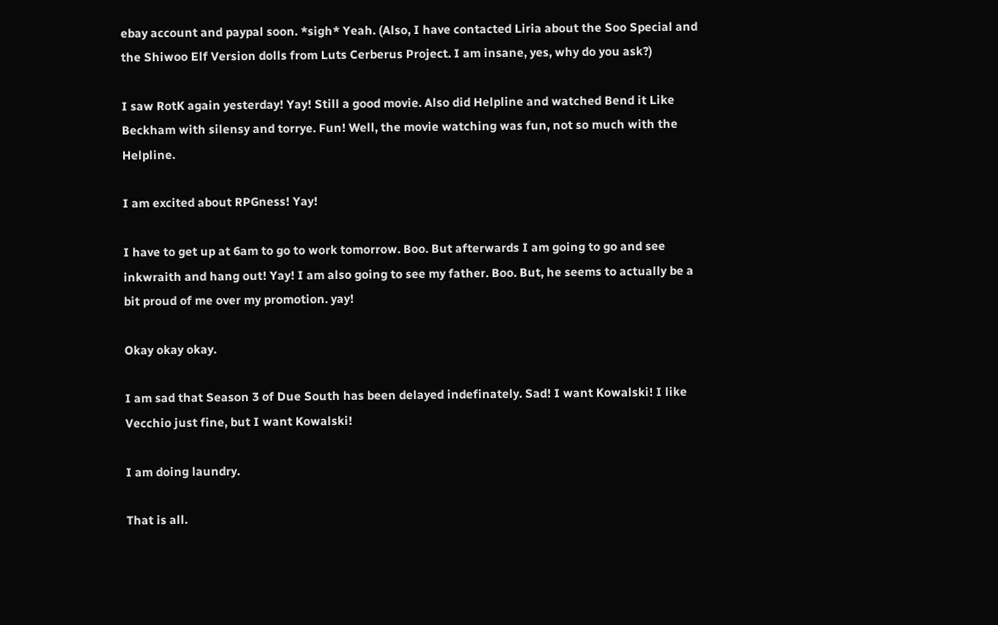ebay account and paypal soon. *sigh* Yeah. (Also, I have contacted Liria about the Soo Special and the Shiwoo Elf Version dolls from Luts Cerberus Project. I am insane, yes, why do you ask?)

I saw RotK again yesterday! Yay! Still a good movie. Also did Helpline and watched Bend it Like Beckham with silensy and torrye. Fun! Well, the movie watching was fun, not so much with the Helpline.

I am excited about RPGness! Yay!

I have to get up at 6am to go to work tomorrow. Boo. But afterwards I am going to go and see inkwraith and hang out! Yay! I am also going to see my father. Boo. But, he seems to actually be a bit proud of me over my promotion. yay!

Okay okay okay.

I am sad that Season 3 of Due South has been delayed indefinately. Sad! I want Kowalski! I like Vecchio just fine, but I want Kowalski!

I am doing laundry.

That is all.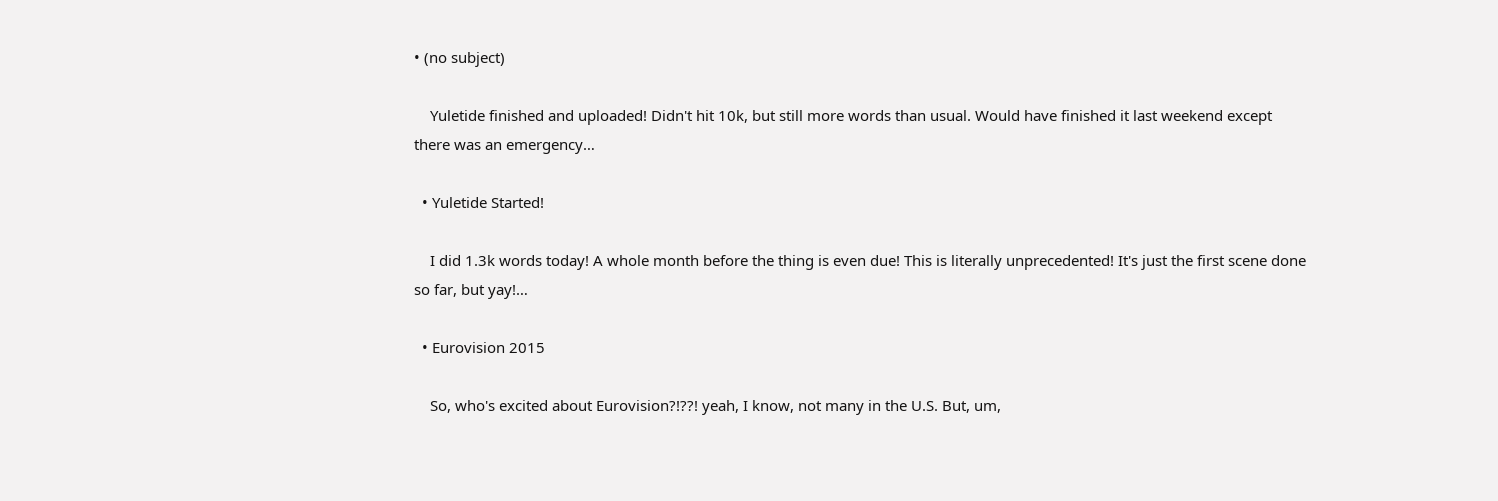• (no subject)

    Yuletide finished and uploaded! Didn't hit 10k, but still more words than usual. Would have finished it last weekend except there was an emergency…

  • Yuletide Started!

    I did 1.3k words today! A whole month before the thing is even due! This is literally unprecedented! It's just the first scene done so far, but yay!…

  • Eurovision 2015

    So, who's excited about Eurovision?!??! yeah, I know, not many in the U.S. But, um,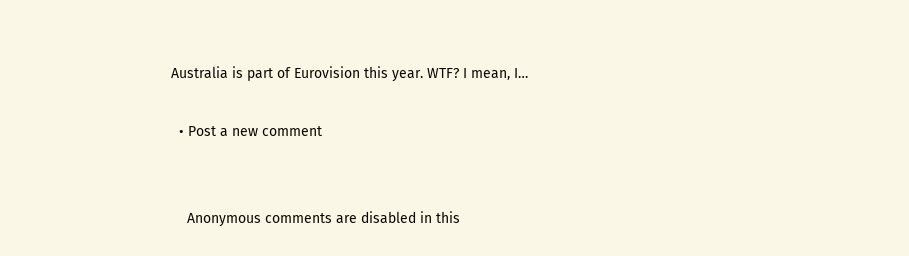Australia is part of Eurovision this year. WTF? I mean, I…

  • Post a new comment


    Anonymous comments are disabled in this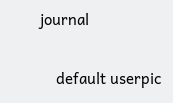journal

    default userpic